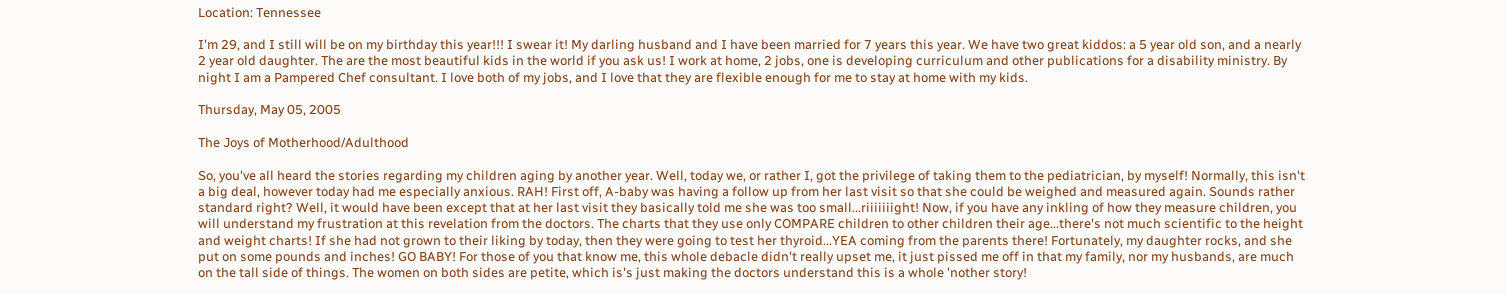Location: Tennessee

I'm 29, and I still will be on my birthday this year!!! I swear it! My darling husband and I have been married for 7 years this year. We have two great kiddos: a 5 year old son, and a nearly 2 year old daughter. The are the most beautiful kids in the world if you ask us! I work at home, 2 jobs, one is developing curriculum and other publications for a disability ministry. By night I am a Pampered Chef consultant. I love both of my jobs, and I love that they are flexible enough for me to stay at home with my kids.

Thursday, May 05, 2005

The Joys of Motherhood/Adulthood

So, you've all heard the stories regarding my children aging by another year. Well, today we, or rather I, got the privilege of taking them to the pediatrician, by myself! Normally, this isn't a big deal, however today had me especially anxious. RAH! First off, A-baby was having a follow up from her last visit so that she could be weighed and measured again. Sounds rather standard right? Well, it would have been except that at her last visit they basically told me she was too small...riiiiiiight! Now, if you have any inkling of how they measure children, you will understand my frustration at this revelation from the doctors. The charts that they use only COMPARE children to other children their age...there's not much scientific to the height and weight charts! If she had not grown to their liking by today, then they were going to test her thyroid...YEA coming from the parents there! Fortunately, my daughter rocks, and she put on some pounds and inches! GO BABY! For those of you that know me, this whole debacle didn't really upset me, it just pissed me off in that my family, nor my husbands, are much on the tall side of things. The women on both sides are petite, which is's just making the doctors understand this is a whole 'nother story!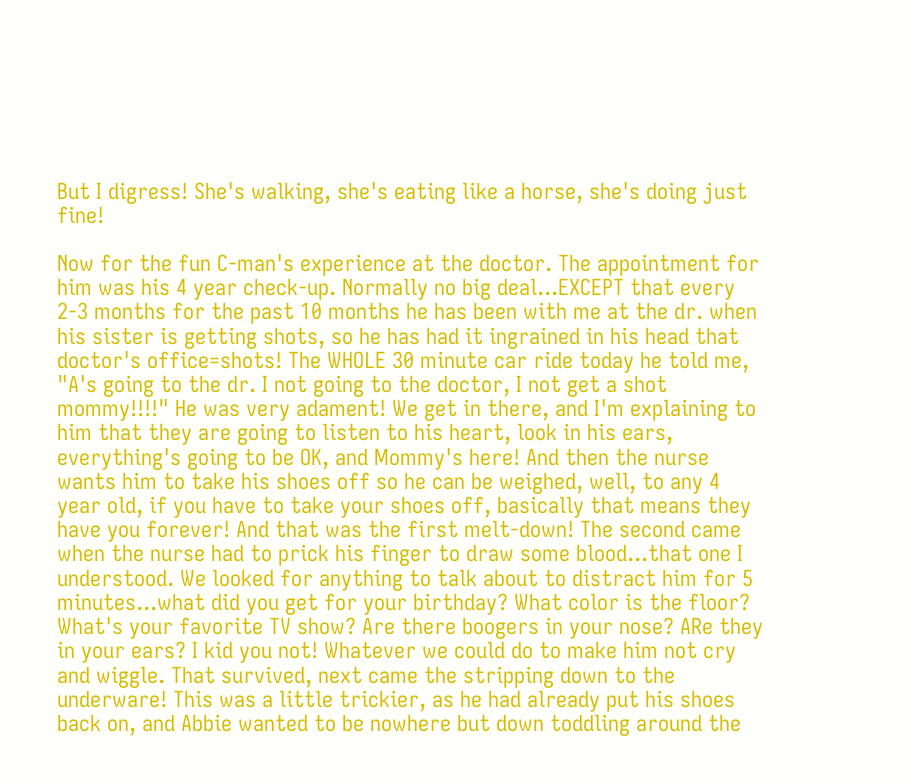But I digress! She's walking, she's eating like a horse, she's doing just fine!

Now for the fun C-man's experience at the doctor. The appointment for him was his 4 year check-up. Normally no big deal...EXCEPT that every 2-3 months for the past 10 months he has been with me at the dr. when his sister is getting shots, so he has had it ingrained in his head that doctor's office=shots! The WHOLE 30 minute car ride today he told me, "A's going to the dr. I not going to the doctor, I not get a shot mommy!!!!" He was very adament! We get in there, and I'm explaining to him that they are going to listen to his heart, look in his ears, everything's going to be OK, and Mommy's here! And then the nurse wants him to take his shoes off so he can be weighed, well, to any 4 year old, if you have to take your shoes off, basically that means they have you forever! And that was the first melt-down! The second came when the nurse had to prick his finger to draw some blood...that one I understood. We looked for anything to talk about to distract him for 5 minutes...what did you get for your birthday? What color is the floor? What's your favorite TV show? Are there boogers in your nose? ARe they in your ears? I kid you not! Whatever we could do to make him not cry and wiggle. That survived, next came the stripping down to the underware! This was a little trickier, as he had already put his shoes back on, and Abbie wanted to be nowhere but down toddling around the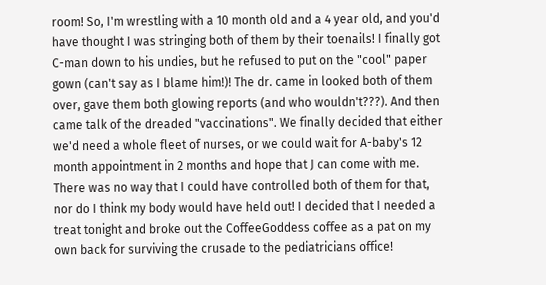room! So, I'm wrestling with a 10 month old and a 4 year old, and you'd have thought I was stringing both of them by their toenails! I finally got C-man down to his undies, but he refused to put on the "cool" paper gown (can't say as I blame him!)! The dr. came in looked both of them over, gave them both glowing reports (and who wouldn't???). And then came talk of the dreaded "vaccinations". We finally decided that either we'd need a whole fleet of nurses, or we could wait for A-baby's 12 month appointment in 2 months and hope that J can come with me. There was no way that I could have controlled both of them for that, nor do I think my body would have held out! I decided that I needed a treat tonight and broke out the CoffeeGoddess coffee as a pat on my own back for surviving the crusade to the pediatricians office!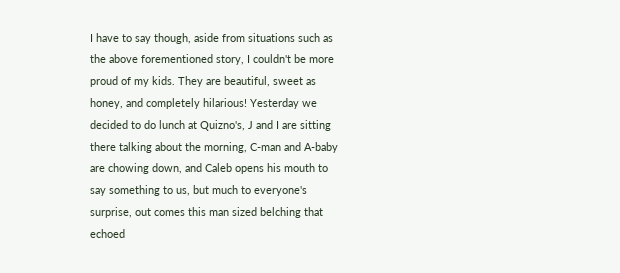I have to say though, aside from situations such as the above forementioned story, I couldn't be more proud of my kids. They are beautiful, sweet as honey, and completely hilarious! Yesterday we decided to do lunch at Quizno's, J and I are sitting there talking about the morning, C-man and A-baby are chowing down, and Caleb opens his mouth to say something to us, but much to everyone's surprise, out comes this man sized belching that echoed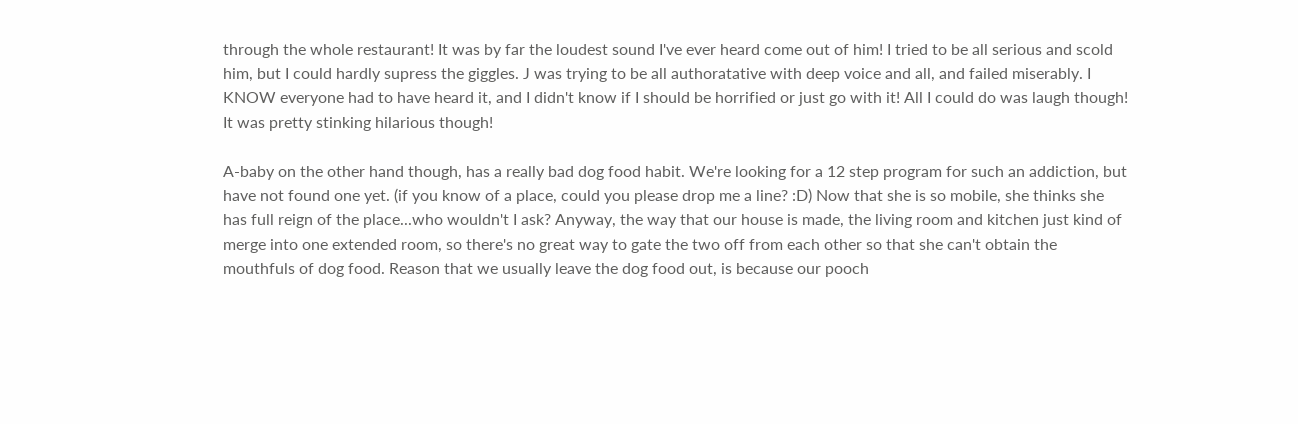through the whole restaurant! It was by far the loudest sound I've ever heard come out of him! I tried to be all serious and scold him, but I could hardly supress the giggles. J was trying to be all authoratative with deep voice and all, and failed miserably. I KNOW everyone had to have heard it, and I didn't know if I should be horrified or just go with it! All I could do was laugh though! It was pretty stinking hilarious though!

A-baby on the other hand though, has a really bad dog food habit. We're looking for a 12 step program for such an addiction, but have not found one yet. (if you know of a place, could you please drop me a line? :D) Now that she is so mobile, she thinks she has full reign of the place...who wouldn't I ask? Anyway, the way that our house is made, the living room and kitchen just kind of merge into one extended room, so there's no great way to gate the two off from each other so that she can't obtain the mouthfuls of dog food. Reason that we usually leave the dog food out, is because our pooch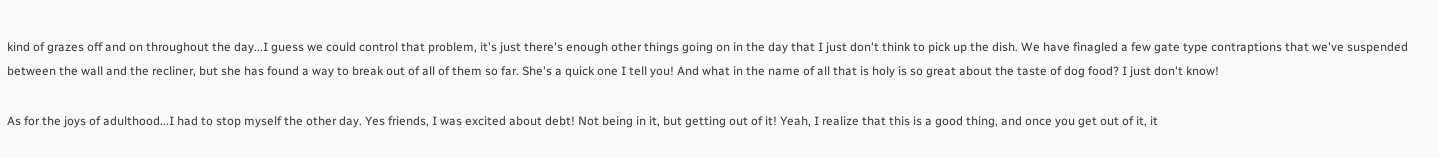kind of grazes off and on throughout the day...I guess we could control that problem, it's just there's enough other things going on in the day that I just don't think to pick up the dish. We have finagled a few gate type contraptions that we've suspended between the wall and the recliner, but she has found a way to break out of all of them so far. She's a quick one I tell you! And what in the name of all that is holy is so great about the taste of dog food? I just don't know!

As for the joys of adulthood...I had to stop myself the other day. Yes friends, I was excited about debt! Not being in it, but getting out of it! Yeah, I realize that this is a good thing, and once you get out of it, it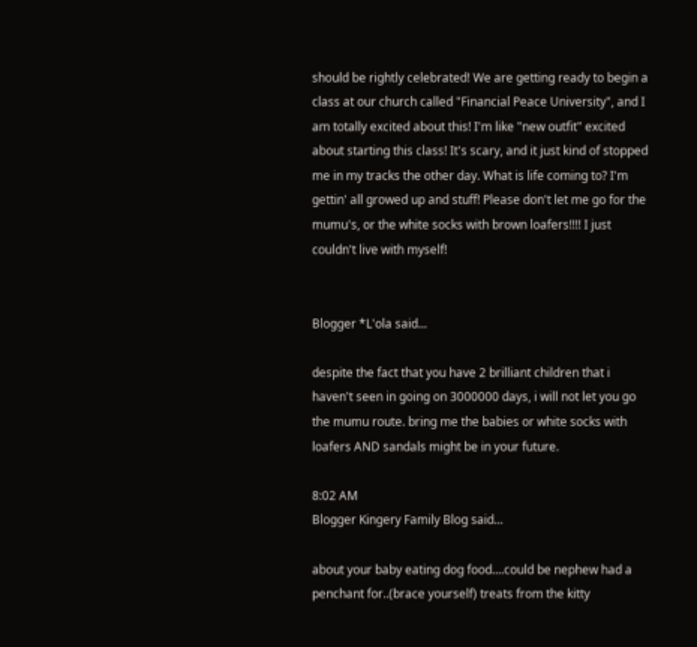should be rightly celebrated! We are getting ready to begin a class at our church called "Financial Peace University", and I am totally excited about this! I'm like "new outfit" excited about starting this class! It's scary, and it just kind of stopped me in my tracks the other day. What is life coming to? I'm gettin' all growed up and stuff! Please don't let me go for the mumu's, or the white socks with brown loafers!!!! I just couldn't live with myself!


Blogger *L'ola said...

despite the fact that you have 2 brilliant children that i haven't seen in going on 3000000 days, i will not let you go the mumu route. bring me the babies or white socks with loafers AND sandals might be in your future.

8:02 AM
Blogger Kingery Family Blog said...

about your baby eating dog food....could be nephew had a penchant for..(brace yourself) treats from the kitty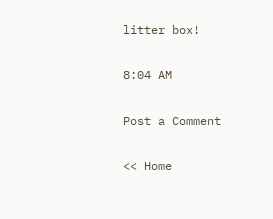litter box!

8:04 AM

Post a Comment

<< Home